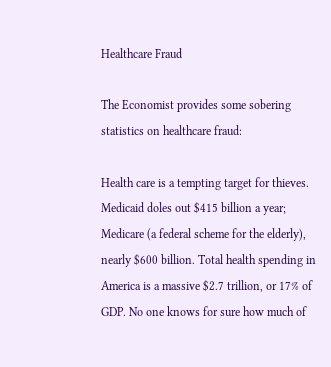Healthcare Fraud

The Economist provides some sobering statistics on healthcare fraud:

Health care is a tempting target for thieves. Medicaid doles out $415 billion a year; Medicare (a federal scheme for the elderly), nearly $600 billion. Total health spending in America is a massive $2.7 trillion, or 17% of GDP. No one knows for sure how much of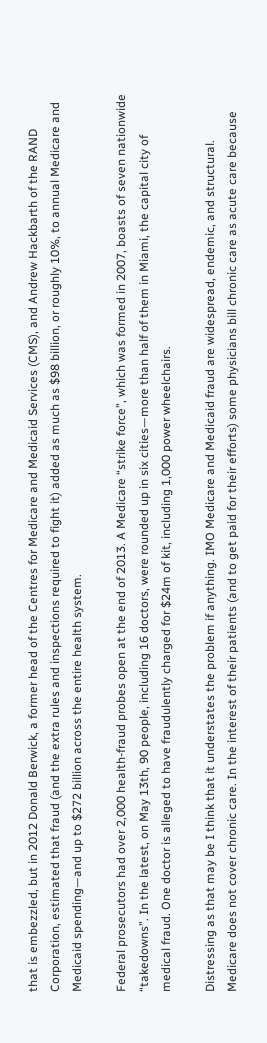that is embezzled, but in 2012 Donald Berwick, a former head of the Centres for Medicare and Medicaid Services (CMS), and Andrew Hackbarth of the RAND Corporation, estimated that fraud (and the extra rules and inspections required to fight it) added as much as $98 billion, or roughly 10%, to annual Medicare and Medicaid spending—and up to $272 billion across the entire health system.

Federal prosecutors had over 2,000 health-fraud probes open at the end of 2013. A Medicare “strike force”, which was formed in 2007, boasts of seven nationwide “takedowns”. In the latest, on May 13th, 90 people, including 16 doctors, were rounded up in six cities—more than half of them in Miami, the capital city of medical fraud. One doctor is alleged to have fraudulently charged for $24m of kit, including 1,000 power wheelchairs.

Distressing as that may be I think that it understates the problem if anything. IMO Medicare and Medicaid fraud are widespread, endemic, and structural. Medicare does not cover chronic care. In the interest of their patients (and to get paid for their efforts) some physicians bill chronic care as acute care because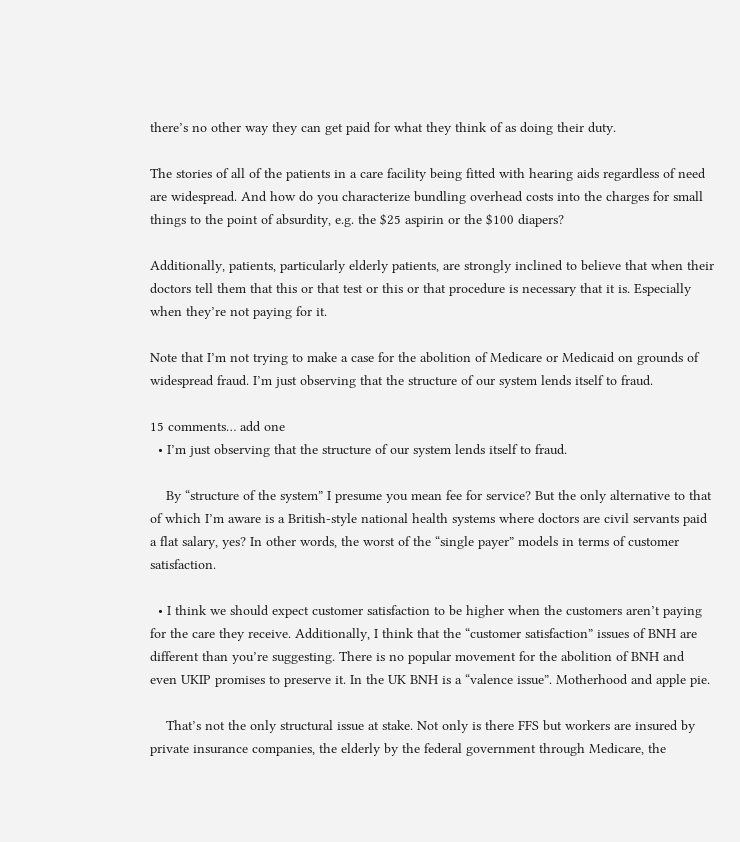there’s no other way they can get paid for what they think of as doing their duty.

The stories of all of the patients in a care facility being fitted with hearing aids regardless of need are widespread. And how do you characterize bundling overhead costs into the charges for small things to the point of absurdity, e.g. the $25 aspirin or the $100 diapers?

Additionally, patients, particularly elderly patients, are strongly inclined to believe that when their doctors tell them that this or that test or this or that procedure is necessary that it is. Especially when they’re not paying for it.

Note that I’m not trying to make a case for the abolition of Medicare or Medicaid on grounds of widespread fraud. I’m just observing that the structure of our system lends itself to fraud.

15 comments… add one
  • I’m just observing that the structure of our system lends itself to fraud.

    By “structure of the system” I presume you mean fee for service? But the only alternative to that of which I’m aware is a British-style national health systems where doctors are civil servants paid a flat salary, yes? In other words, the worst of the “single payer” models in terms of customer satisfaction.

  • I think we should expect customer satisfaction to be higher when the customers aren’t paying for the care they receive. Additionally, I think that the “customer satisfaction” issues of BNH are different than you’re suggesting. There is no popular movement for the abolition of BNH and even UKIP promises to preserve it. In the UK BNH is a “valence issue”. Motherhood and apple pie.

    That’s not the only structural issue at stake. Not only is there FFS but workers are insured by private insurance companies, the elderly by the federal government through Medicare, the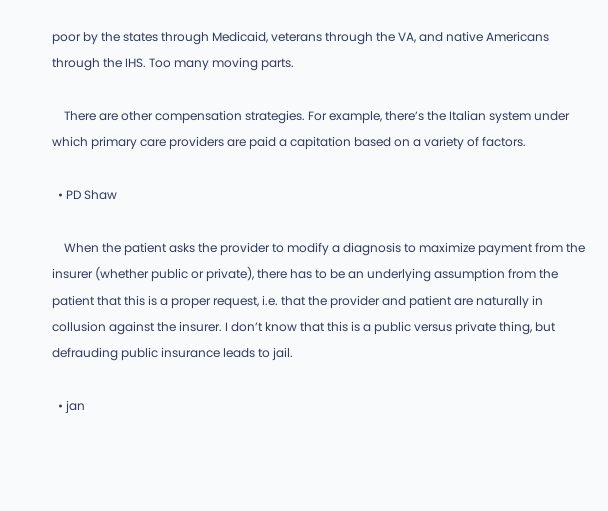poor by the states through Medicaid, veterans through the VA, and native Americans through the IHS. Too many moving parts.

    There are other compensation strategies. For example, there’s the Italian system under which primary care providers are paid a capitation based on a variety of factors.

  • PD Shaw

    When the patient asks the provider to modify a diagnosis to maximize payment from the insurer (whether public or private), there has to be an underlying assumption from the patient that this is a proper request, i.e. that the provider and patient are naturally in collusion against the insurer. I don’t know that this is a public versus private thing, but defrauding public insurance leads to jail.

  • jan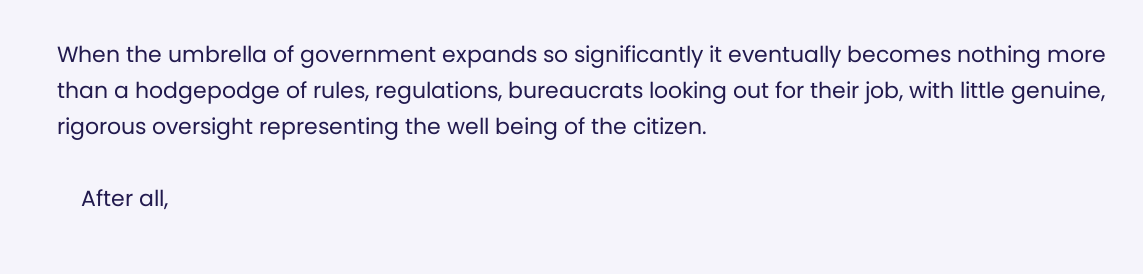When the umbrella of government expands so significantly it eventually becomes nothing more than a hodgepodge of rules, regulations, bureaucrats looking out for their job, with little genuine, rigorous oversight representing the well being of the citizen.

    After all,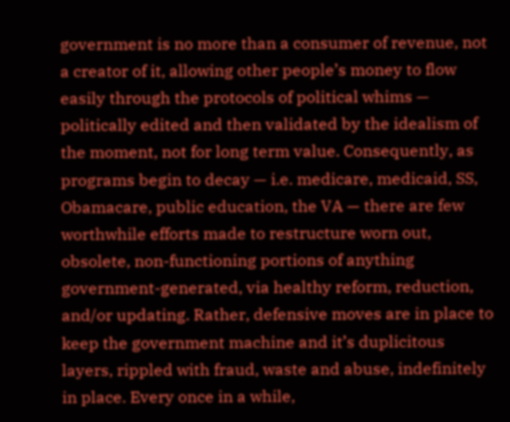government is no more than a consumer of revenue, not a creator of it, allowing other people’s money to flow easily through the protocols of political whims — politically edited and then validated by the idealism of the moment, not for long term value. Consequently, as programs begin to decay — i.e. medicare, medicaid, SS, Obamacare, public education, the VA — there are few worthwhile efforts made to restructure worn out, obsolete, non-functioning portions of anything government-generated, via healthy reform, reduction, and/or updating. Rather, defensive moves are in place to keep the government machine and it’s duplicitous layers, rippled with fraud, waste and abuse, indefinitely in place. Every once in a while,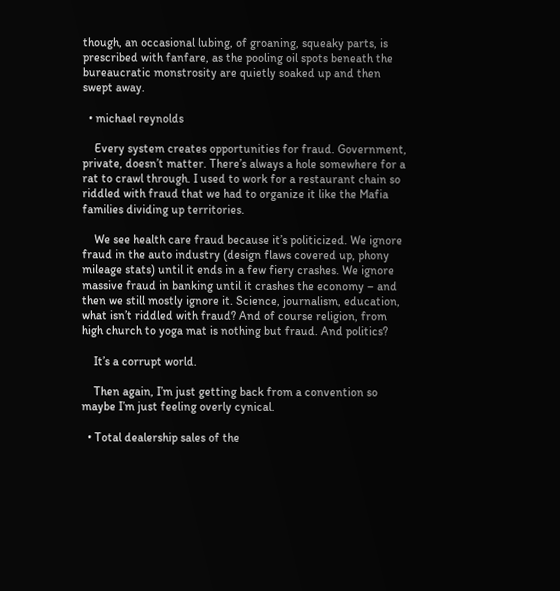though, an occasional lubing, of groaning, squeaky parts, is prescribed with fanfare, as the pooling oil spots beneath the bureaucratic monstrosity are quietly soaked up and then swept away.

  • michael reynolds

    Every system creates opportunities for fraud. Government, private, doesn’t matter. There’s always a hole somewhere for a rat to crawl through. I used to work for a restaurant chain so riddled with fraud that we had to organize it like the Mafia families dividing up territories.

    We see health care fraud because it’s politicized. We ignore fraud in the auto industry (design flaws covered up, phony mileage stats) until it ends in a few fiery crashes. We ignore massive fraud in banking until it crashes the economy – and then we still mostly ignore it. Science, journalism, education, what isn’t riddled with fraud? And of course religion, from high church to yoga mat is nothing but fraud. And politics?

    It’s a corrupt world.

    Then again, I’m just getting back from a convention so maybe I’m just feeling overly cynical.

  • Total dealership sales of the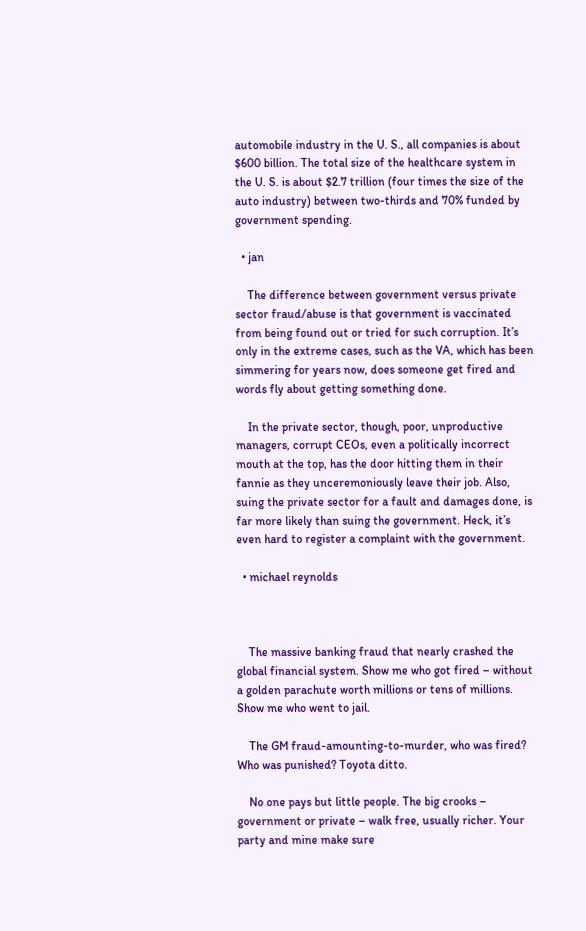automobile industry in the U. S., all companies is about $600 billion. The total size of the healthcare system in the U. S. is about $2.7 trillion (four times the size of the auto industry) between two-thirds and 70% funded by government spending.

  • jan

    The difference between government versus private sector fraud/abuse is that government is vaccinated from being found out or tried for such corruption. It’s only in the extreme cases, such as the VA, which has been simmering for years now, does someone get fired and words fly about getting something done.

    In the private sector, though, poor, unproductive managers, corrupt CEOs, even a politically incorrect mouth at the top, has the door hitting them in their fannie as they unceremoniously leave their job. Also, suing the private sector for a fault and damages done, is far more likely than suing the government. Heck, it’s even hard to register a complaint with the government.

  • michael reynolds



    The massive banking fraud that nearly crashed the global financial system. Show me who got fired – without a golden parachute worth millions or tens of millions. Show me who went to jail.

    The GM fraud-amounting-to-murder, who was fired? Who was punished? Toyota ditto.

    No one pays but little people. The big crooks – government or private – walk free, usually richer. Your party and mine make sure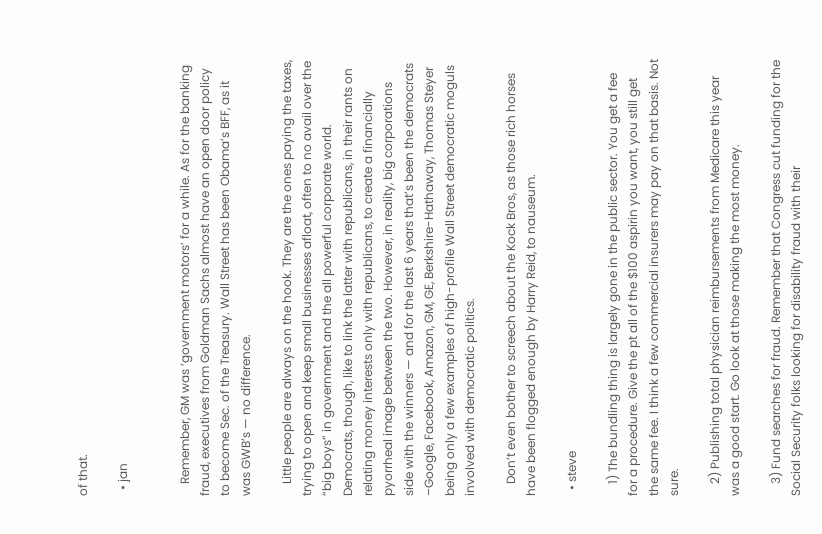of that.

  • jan


    Remember, GM was ‘government motors’ for a while. As for the banking fraud, executives from Goldman Sachs almost have an open door policy to become Sec. of the Treasury. Wall Street has been Obama’s BFF, as it was GWB’s — no difference.

    Little people are always on the hook. They are the ones paying the taxes, trying to open and keep small businesses afloat, often to no avail over the “big boys” in government and the all powerful corporate world. Democrats, though, like to link the latter with republicans, in their rants on relating money interests only with republicans, to create a financially pyorrheal image between the two. However, in reality, big corporations side with the winners — and for the last 6 years that’s been the democrats –Google, Facebook, Amazon, GM, GE, Berkshire-Hathaway, Thomas Steyer being only a few examples of high-profile Wall Street democratic moguls involved with democratic politics.

    Don’t even bother to screech about the Kock Bros, as those rich horses have been flogged enough by Harry Reid, to nauseum.

  • steve

    1) The bundling thing is largely gone in the public sector. You get a fee for a procedure. Give the pt all of the $100 aspirin you want, you still get the same fee. I think a few commercial insurers may pay on that basis. Not sure.

    2) Publishing total physician reimbursements from Medicare this year was a good start. Go look at those making the most money.

    3) Fund searches for fraud. Remember that Congress cut funding for the Social Security folks looking for disability fraud with their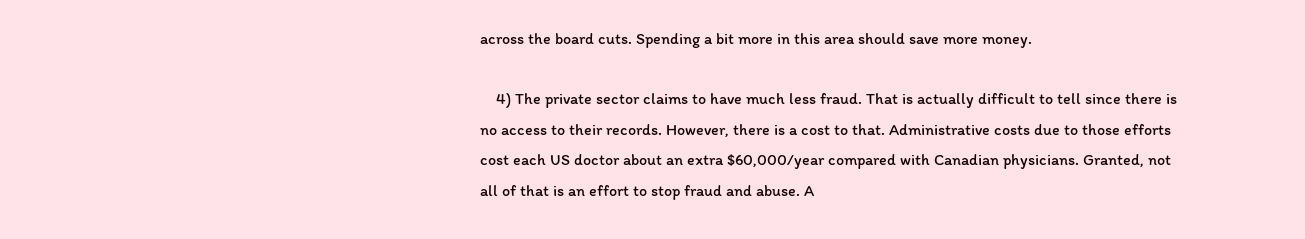across the board cuts. Spending a bit more in this area should save more money.

    4) The private sector claims to have much less fraud. That is actually difficult to tell since there is no access to their records. However, there is a cost to that. Administrative costs due to those efforts cost each US doctor about an extra $60,000/year compared with Canadian physicians. Granted, not all of that is an effort to stop fraud and abuse. A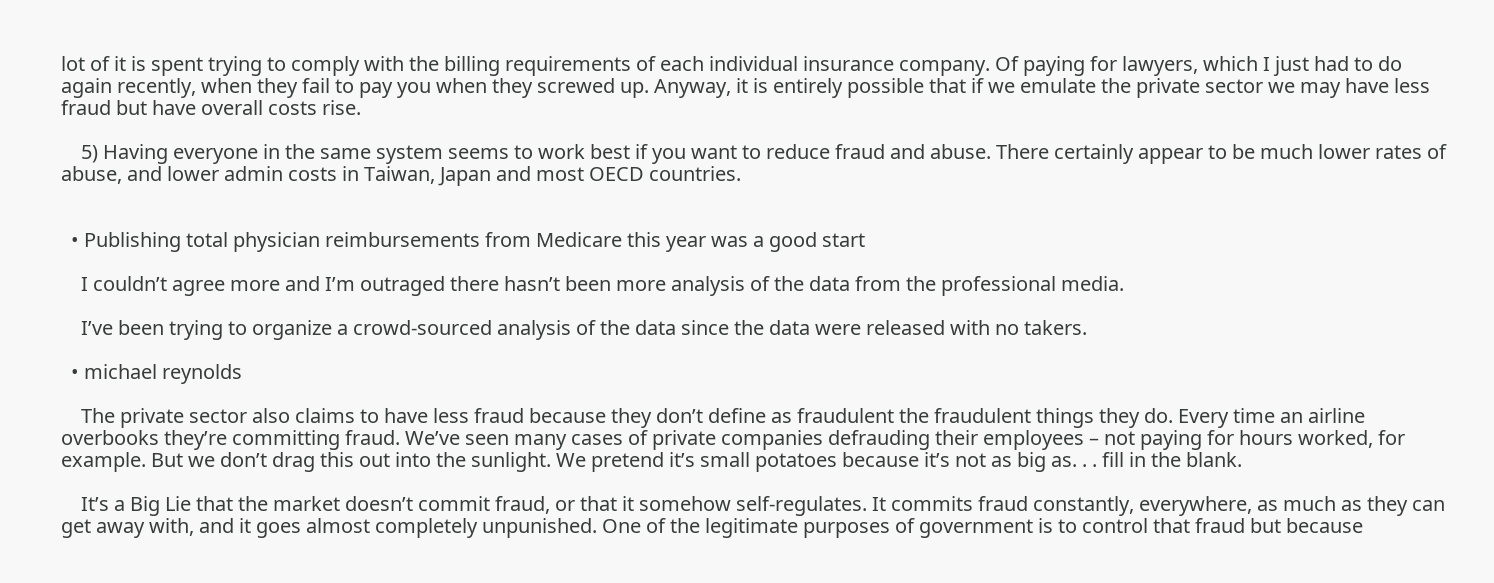lot of it is spent trying to comply with the billing requirements of each individual insurance company. Of paying for lawyers, which I just had to do again recently, when they fail to pay you when they screwed up. Anyway, it is entirely possible that if we emulate the private sector we may have less fraud but have overall costs rise.

    5) Having everyone in the same system seems to work best if you want to reduce fraud and abuse. There certainly appear to be much lower rates of abuse, and lower admin costs in Taiwan, Japan and most OECD countries.


  • Publishing total physician reimbursements from Medicare this year was a good start

    I couldn’t agree more and I’m outraged there hasn’t been more analysis of the data from the professional media.

    I’ve been trying to organize a crowd-sourced analysis of the data since the data were released with no takers.

  • michael reynolds

    The private sector also claims to have less fraud because they don’t define as fraudulent the fraudulent things they do. Every time an airline overbooks they’re committing fraud. We’ve seen many cases of private companies defrauding their employees – not paying for hours worked, for example. But we don’t drag this out into the sunlight. We pretend it’s small potatoes because it’s not as big as. . . fill in the blank.

    It’s a Big Lie that the market doesn’t commit fraud, or that it somehow self-regulates. It commits fraud constantly, everywhere, as much as they can get away with, and it goes almost completely unpunished. One of the legitimate purposes of government is to control that fraud but because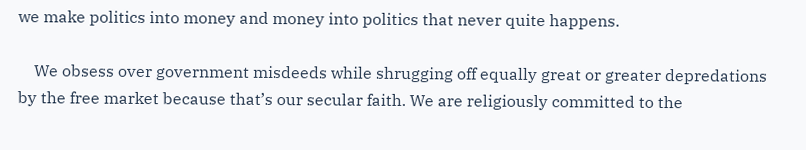we make politics into money and money into politics that never quite happens.

    We obsess over government misdeeds while shrugging off equally great or greater depredations by the free market because that’s our secular faith. We are religiously committed to the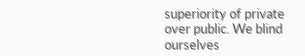superiority of private over public. We blind ourselves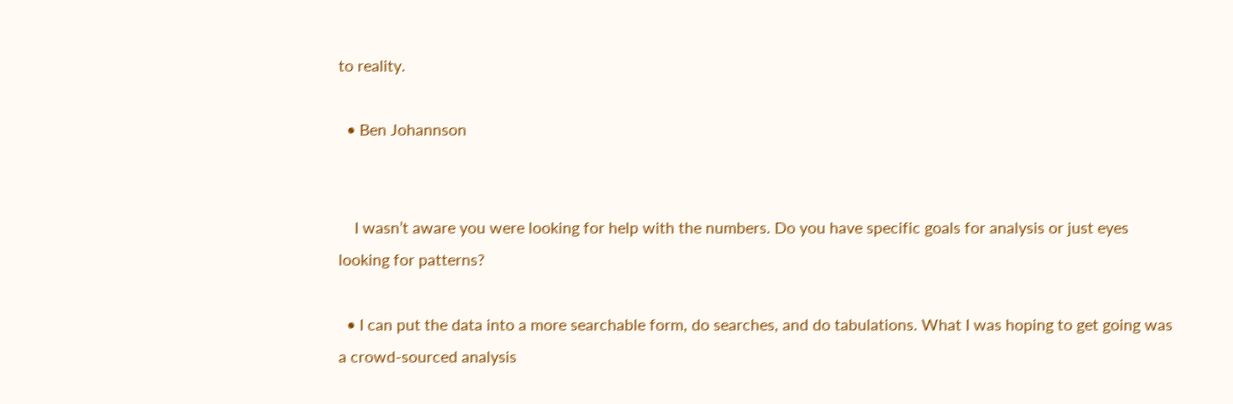to reality.

  • Ben Johannson


    I wasn’t aware you were looking for help with the numbers. Do you have specific goals for analysis or just eyes looking for patterns?

  • I can put the data into a more searchable form, do searches, and do tabulations. What I was hoping to get going was a crowd-sourced analysis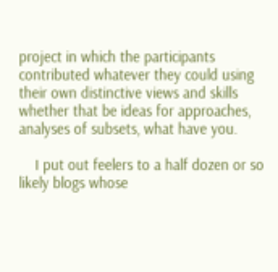project in which the participants contributed whatever they could using their own distinctive views and skills whether that be ideas for approaches, analyses of subsets, what have you.

    I put out feelers to a half dozen or so likely blogs whose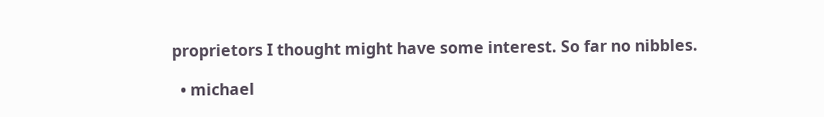proprietors I thought might have some interest. So far no nibbles.

  • michael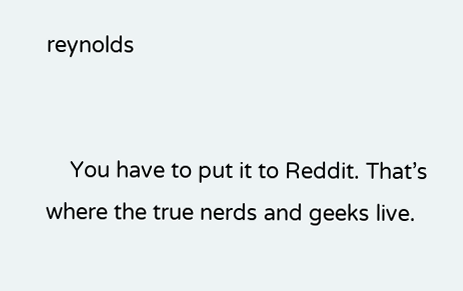reynolds


    You have to put it to Reddit. That’s where the true nerds and geeks live.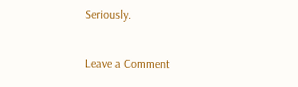Seriously.

Leave a Comment